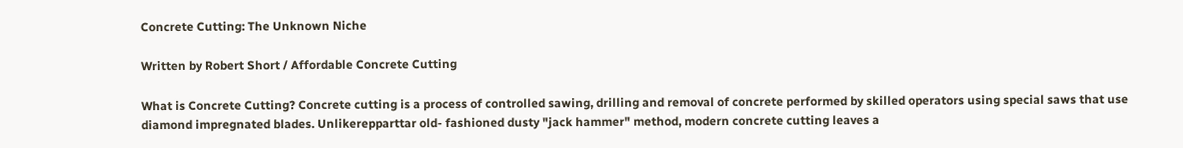Concrete Cutting: The Unknown Niche

Written by Robert Short / Affordable Concrete Cutting

What is Concrete Cutting? Concrete cutting is a process of controlled sawing, drilling and removal of concrete performed by skilled operators using special saws that use diamond impregnated blades. Unlikerepparttar old- fashioned dusty "jack hammer" method, modern concrete cutting leaves a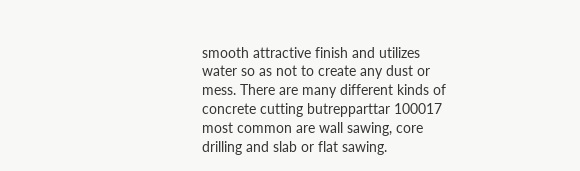smooth attractive finish and utilizes water so as not to create any dust or mess. There are many different kinds of concrete cutting butrepparttar 100017 most common are wall sawing, core drilling and slab or flat sawing.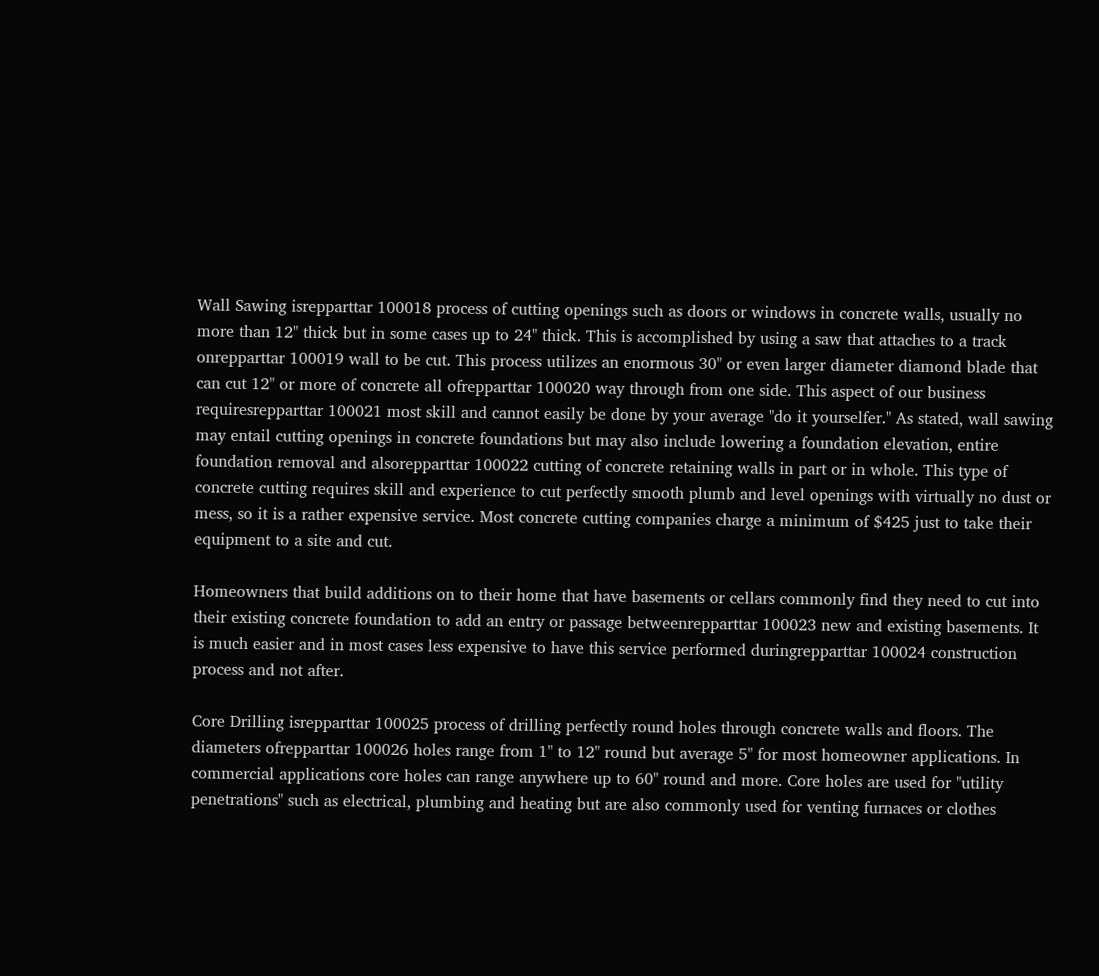Wall Sawing isrepparttar 100018 process of cutting openings such as doors or windows in concrete walls, usually no more than 12" thick but in some cases up to 24" thick. This is accomplished by using a saw that attaches to a track onrepparttar 100019 wall to be cut. This process utilizes an enormous 30" or even larger diameter diamond blade that can cut 12" or more of concrete all ofrepparttar 100020 way through from one side. This aspect of our business requiresrepparttar 100021 most skill and cannot easily be done by your average "do it yourselfer." As stated, wall sawing may entail cutting openings in concrete foundations but may also include lowering a foundation elevation, entire foundation removal and alsorepparttar 100022 cutting of concrete retaining walls in part or in whole. This type of concrete cutting requires skill and experience to cut perfectly smooth plumb and level openings with virtually no dust or mess, so it is a rather expensive service. Most concrete cutting companies charge a minimum of $425 just to take their equipment to a site and cut.

Homeowners that build additions on to their home that have basements or cellars commonly find they need to cut into their existing concrete foundation to add an entry or passage betweenrepparttar 100023 new and existing basements. It is much easier and in most cases less expensive to have this service performed duringrepparttar 100024 construction process and not after.

Core Drilling isrepparttar 100025 process of drilling perfectly round holes through concrete walls and floors. The diameters ofrepparttar 100026 holes range from 1" to 12" round but average 5" for most homeowner applications. In commercial applications core holes can range anywhere up to 60" round and more. Core holes are used for "utility penetrations" such as electrical, plumbing and heating but are also commonly used for venting furnaces or clothes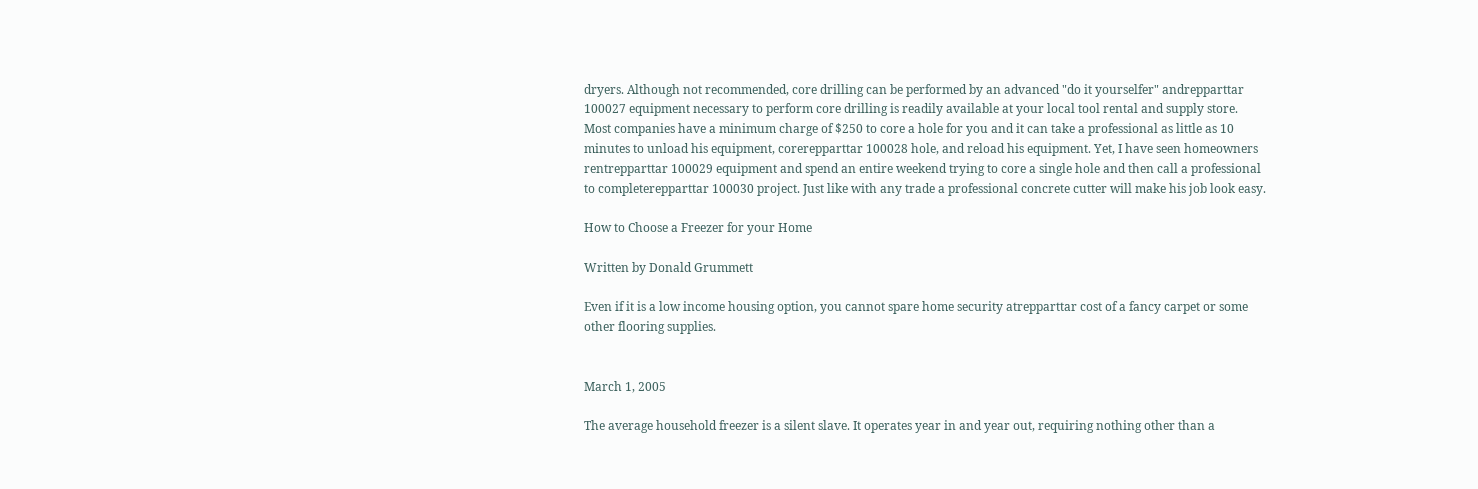dryers. Although not recommended, core drilling can be performed by an advanced "do it yourselfer" andrepparttar 100027 equipment necessary to perform core drilling is readily available at your local tool rental and supply store. Most companies have a minimum charge of $250 to core a hole for you and it can take a professional as little as 10 minutes to unload his equipment, corerepparttar 100028 hole, and reload his equipment. Yet, I have seen homeowners rentrepparttar 100029 equipment and spend an entire weekend trying to core a single hole and then call a professional to completerepparttar 100030 project. Just like with any trade a professional concrete cutter will make his job look easy.

How to Choose a Freezer for your Home

Written by Donald Grummett

Even if it is a low income housing option, you cannot spare home security atrepparttar cost of a fancy carpet or some other flooring supplies.


March 1, 2005

The average household freezer is a silent slave. It operates year in and year out, requiring nothing other than a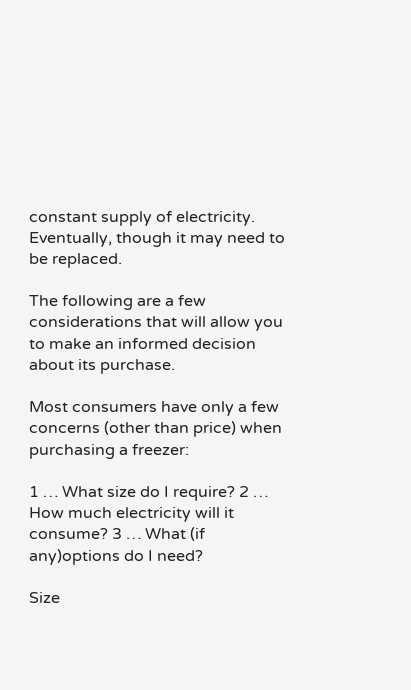constant supply of electricity. Eventually, though it may need to be replaced.

The following are a few considerations that will allow you to make an informed decision about its purchase.

Most consumers have only a few concerns (other than price) when purchasing a freezer:

1 … What size do I require? 2 … How much electricity will it consume? 3 … What (if any)options do I need?

Size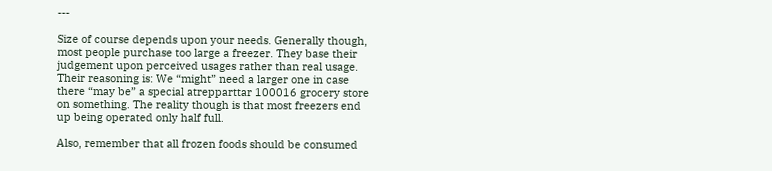---

Size of course depends upon your needs. Generally though, most people purchase too large a freezer. They base their judgement upon perceived usages rather than real usage. Their reasoning is: We “might” need a larger one in case there “may be” a special atrepparttar 100016 grocery store on something. The reality though is that most freezers end up being operated only half full.

Also, remember that all frozen foods should be consumed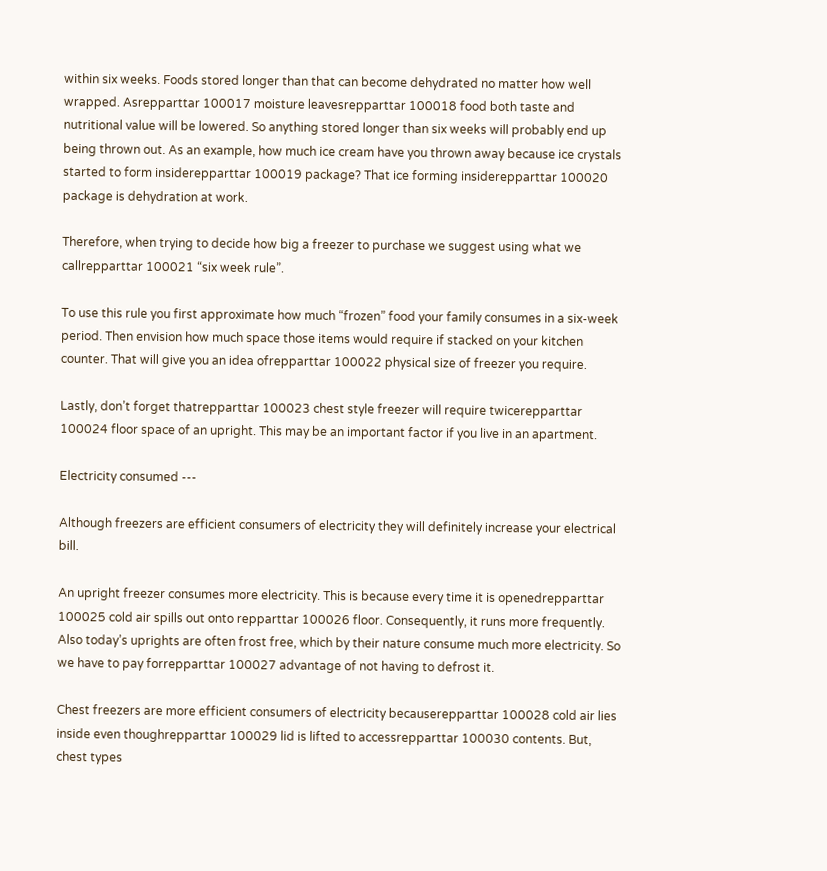within six weeks. Foods stored longer than that can become dehydrated no matter how well wrapped. Asrepparttar 100017 moisture leavesrepparttar 100018 food both taste and nutritional value will be lowered. So anything stored longer than six weeks will probably end up being thrown out. As an example, how much ice cream have you thrown away because ice crystals started to form insiderepparttar 100019 package? That ice forming insiderepparttar 100020 package is dehydration at work.

Therefore, when trying to decide how big a freezer to purchase we suggest using what we callrepparttar 100021 “six week rule”.

To use this rule you first approximate how much “frozen” food your family consumes in a six-week period. Then envision how much space those items would require if stacked on your kitchen counter. That will give you an idea ofrepparttar 100022 physical size of freezer you require.

Lastly, don’t forget thatrepparttar 100023 chest style freezer will require twicerepparttar 100024 floor space of an upright. This may be an important factor if you live in an apartment.

Electricity consumed ---

Although freezers are efficient consumers of electricity they will definitely increase your electrical bill.

An upright freezer consumes more electricity. This is because every time it is openedrepparttar 100025 cold air spills out onto repparttar 100026 floor. Consequently, it runs more frequently. Also today’s uprights are often frost free, which by their nature consume much more electricity. So we have to pay forrepparttar 100027 advantage of not having to defrost it.

Chest freezers are more efficient consumers of electricity becauserepparttar 100028 cold air lies inside even thoughrepparttar 100029 lid is lifted to accessrepparttar 100030 contents. But, chest types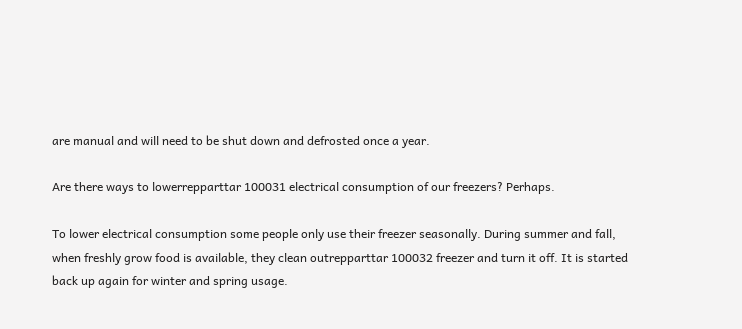are manual and will need to be shut down and defrosted once a year.

Are there ways to lowerrepparttar 100031 electrical consumption of our freezers? Perhaps.

To lower electrical consumption some people only use their freezer seasonally. During summer and fall, when freshly grow food is available, they clean outrepparttar 100032 freezer and turn it off. It is started back up again for winter and spring usage.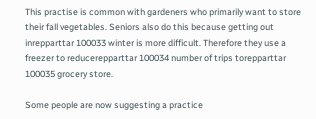This practise is common with gardeners who primarily want to store their fall vegetables. Seniors also do this because getting out inrepparttar 100033 winter is more difficult. Therefore they use a freezer to reducerepparttar 100034 number of trips torepparttar 100035 grocery store.

Some people are now suggesting a practice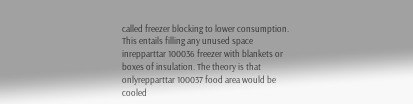called freezer blocking to lower consumption. This entails filling any unused space inrepparttar 100036 freezer with blankets or boxes of insulation. The theory is that onlyrepparttar 100037 food area would be cooled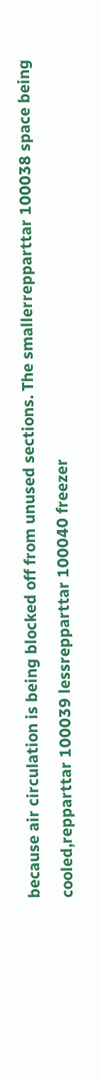because air circulation is being blocked off from unused sections. The smallerrepparttar 100038 space being cooled,repparttar 100039 lessrepparttar 100040 freezer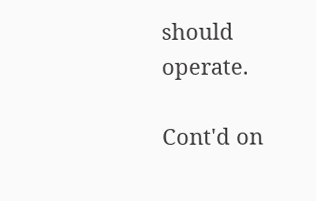should operate.

Cont'd on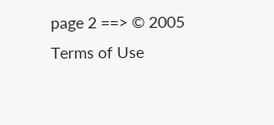page 2 ==> © 2005
Terms of Use